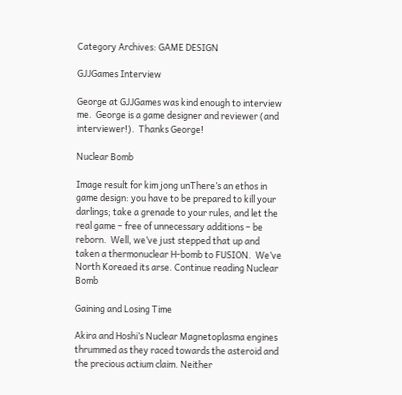Category Archives: GAME DESIGN

GJJGames Interview

George at GJJGames was kind enough to interview me.  George is a game designer and reviewer (and interviewer!).  Thanks George!

Nuclear Bomb

Image result for kim jong unThere’s an ethos in game design: you have to be prepared to kill your darlings; take a grenade to your rules, and let the real game – free of unnecessary additions – be reborn.  Well, we’ve just stepped that up and taken a thermonuclear H-bomb to FUSION.  We’ve North Koreaed its arse. Continue reading Nuclear Bomb

Gaining and Losing Time

Akira and Hoshi’s Nuclear Magnetoplasma engines thrummed as they raced towards the asteroid and the precious actium claim. Neither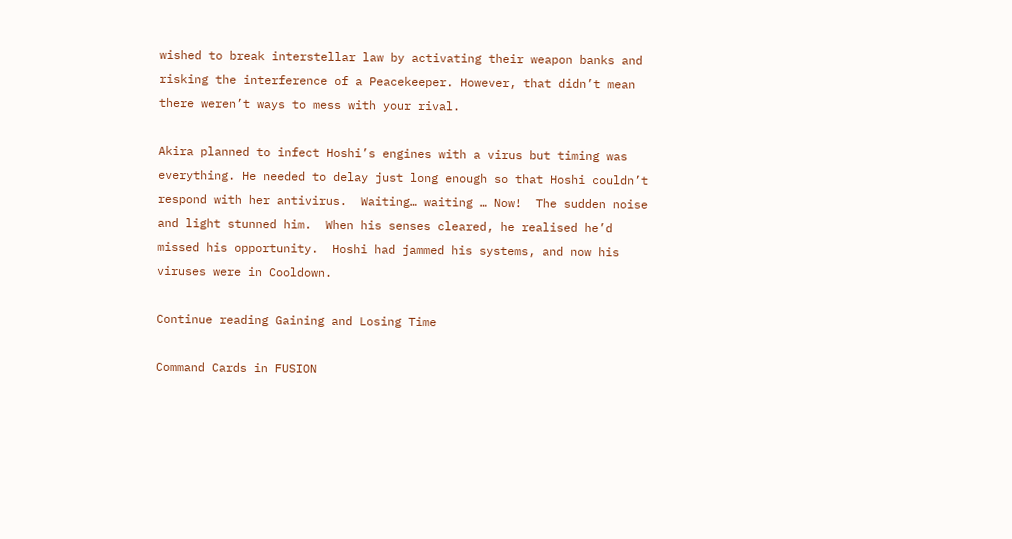wished to break interstellar law by activating their weapon banks and risking the interference of a Peacekeeper. However, that didn’t mean there weren’t ways to mess with your rival.

Akira planned to infect Hoshi’s engines with a virus but timing was everything. He needed to delay just long enough so that Hoshi couldn’t respond with her antivirus.  Waiting… waiting … Now!  The sudden noise and light stunned him.  When his senses cleared, he realised he’d missed his opportunity.  Hoshi had jammed his systems, and now his viruses were in Cooldown.

Continue reading Gaining and Losing Time

Command Cards in FUSION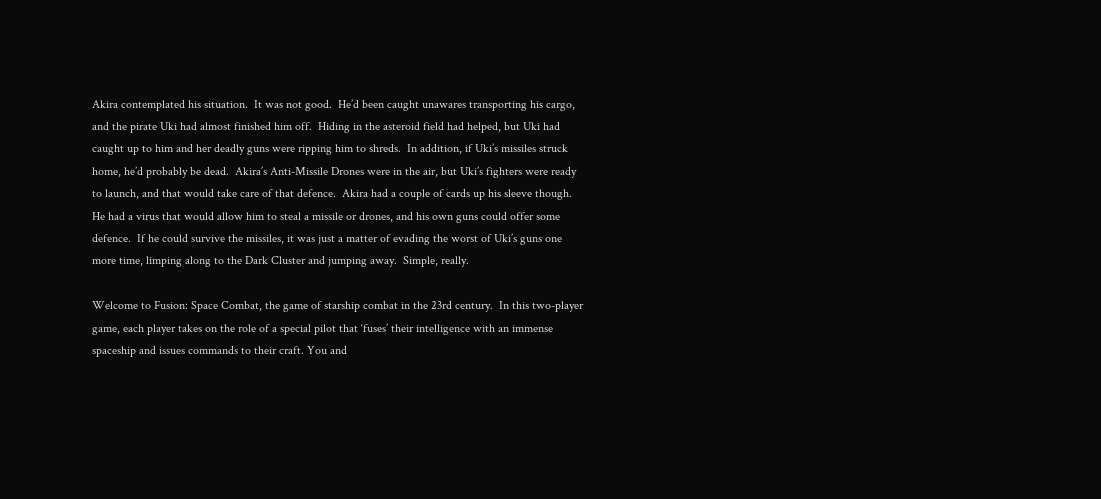Akira contemplated his situation.  It was not good.  He’d been caught unawares transporting his cargo, and the pirate Uki had almost finished him off.  Hiding in the asteroid field had helped, but Uki had caught up to him and her deadly guns were ripping him to shreds.  In addition, if Uki’s missiles struck home, he’d probably be dead.  Akira’s Anti-Missile Drones were in the air, but Uki’s fighters were ready to launch, and that would take care of that defence.  Akira had a couple of cards up his sleeve though.  He had a virus that would allow him to steal a missile or drones, and his own guns could offer some defence.  If he could survive the missiles, it was just a matter of evading the worst of Uki’s guns one more time, limping along to the Dark Cluster and jumping away.  Simple, really.

Welcome to Fusion: Space Combat, the game of starship combat in the 23rd century.  In this two-player game, each player takes on the role of a special pilot that ‘fuses’ their intelligence with an immense spaceship and issues commands to their craft. You and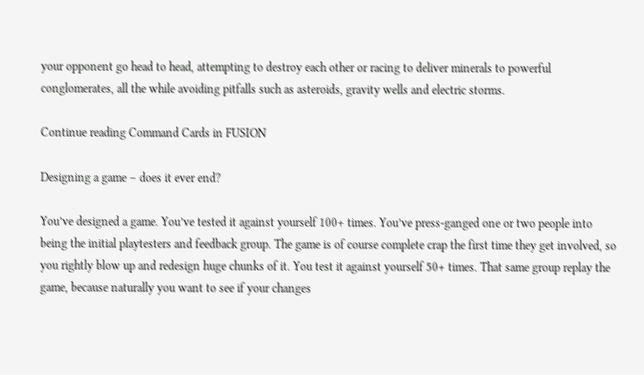your opponent go head to head, attempting to destroy each other or racing to deliver minerals to powerful conglomerates, all the while avoiding pitfalls such as asteroids, gravity wells and electric storms.

Continue reading Command Cards in FUSION

Designing a game – does it ever end?

You’ve designed a game. You’ve tested it against yourself 100+ times. You’ve press-ganged one or two people into being the initial playtesters and feedback group. The game is of course complete crap the first time they get involved, so you rightly blow up and redesign huge chunks of it. You test it against yourself 50+ times. That same group replay the game, because naturally you want to see if your changes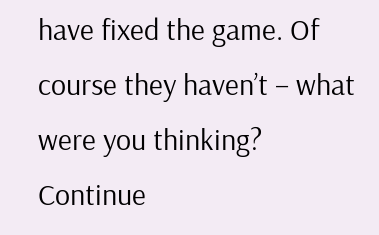have fixed the game. Of course they haven’t – what were you thinking?
Continue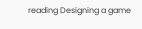reading Designing a game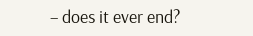– does it ever end?